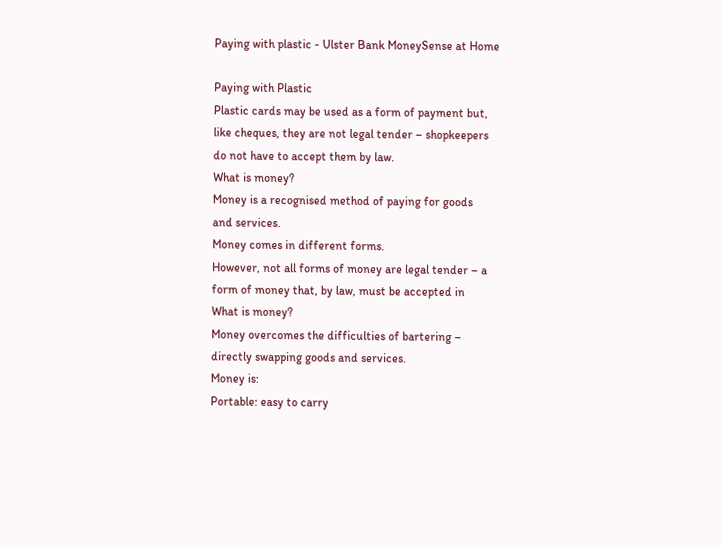Paying with plastic - Ulster Bank MoneySense at Home

Paying with Plastic
Plastic cards may be used as a form of payment but,
like cheques, they are not legal tender – shopkeepers
do not have to accept them by law.
What is money?
Money is a recognised method of paying for goods
and services.
Money comes in different forms.
However, not all forms of money are legal tender – a
form of money that, by law, must be accepted in
What is money?
Money overcomes the difficulties of bartering –
directly swapping goods and services.
Money is:
Portable: easy to carry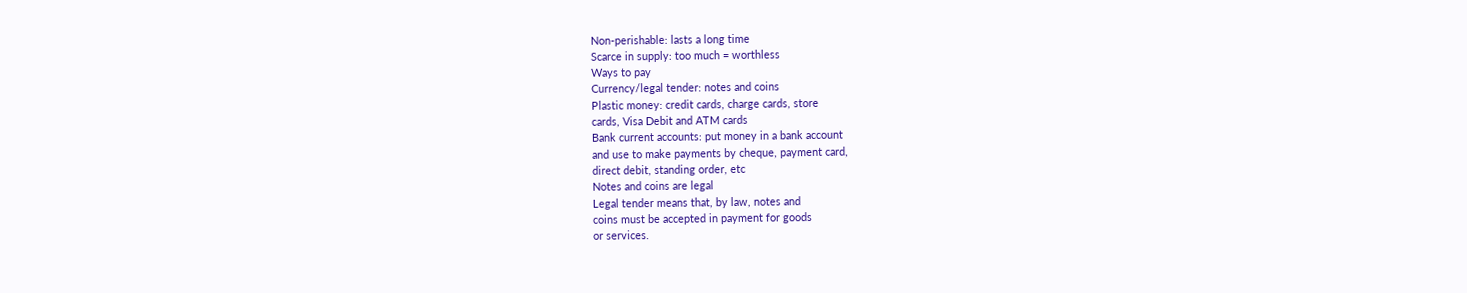Non-perishable: lasts a long time
Scarce in supply: too much = worthless
Ways to pay
Currency/legal tender: notes and coins
Plastic money: credit cards, charge cards, store
cards, Visa Debit and ATM cards
Bank current accounts: put money in a bank account
and use to make payments by cheque, payment card,
direct debit, standing order, etc
Notes and coins are legal
Legal tender means that, by law, notes and
coins must be accepted in payment for goods
or services.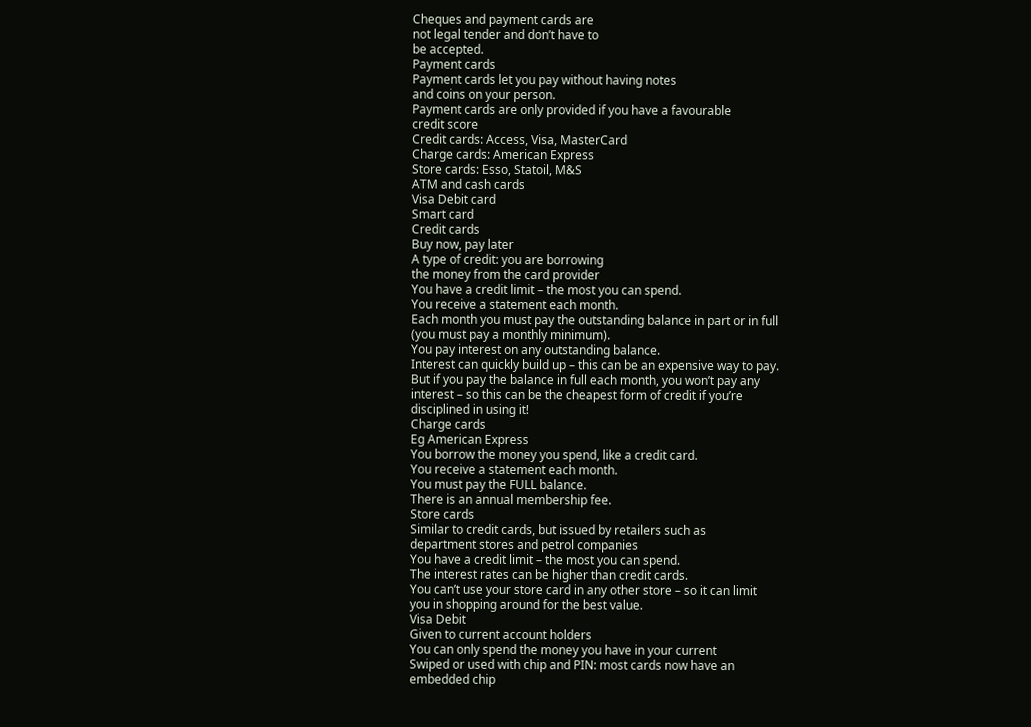Cheques and payment cards are
not legal tender and don’t have to
be accepted.
Payment cards
Payment cards let you pay without having notes
and coins on your person.
Payment cards are only provided if you have a favourable
credit score
Credit cards: Access, Visa, MasterCard
Charge cards: American Express
Store cards: Esso, Statoil, M&S
ATM and cash cards
Visa Debit card
Smart card
Credit cards
Buy now, pay later
A type of credit: you are borrowing
the money from the card provider
You have a credit limit – the most you can spend.
You receive a statement each month.
Each month you must pay the outstanding balance in part or in full
(you must pay a monthly minimum).
You pay interest on any outstanding balance.
Interest can quickly build up – this can be an expensive way to pay.
But if you pay the balance in full each month, you won’t pay any
interest – so this can be the cheapest form of credit if you’re
disciplined in using it!
Charge cards
Eg American Express
You borrow the money you spend, like a credit card.
You receive a statement each month.
You must pay the FULL balance.
There is an annual membership fee.
Store cards
Similar to credit cards, but issued by retailers such as
department stores and petrol companies
You have a credit limit – the most you can spend.
The interest rates can be higher than credit cards.
You can’t use your store card in any other store – so it can limit
you in shopping around for the best value.
Visa Debit
Given to current account holders
You can only spend the money you have in your current
Swiped or used with chip and PIN: most cards now have an
embedded chip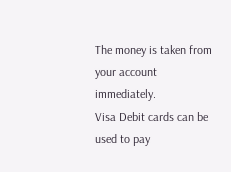The money is taken from your account immediately.
Visa Debit cards can be used to pay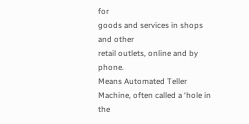for
goods and services in shops and other
retail outlets, online and by phone.
Means Automated Teller Machine, often called a ‘hole in the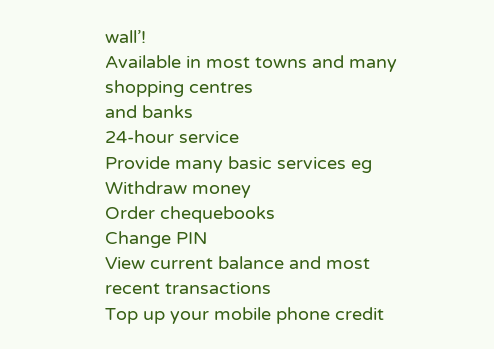wall’!
Available in most towns and many shopping centres
and banks
24-hour service
Provide many basic services eg
Withdraw money
Order chequebooks
Change PIN
View current balance and most
recent transactions
Top up your mobile phone credit